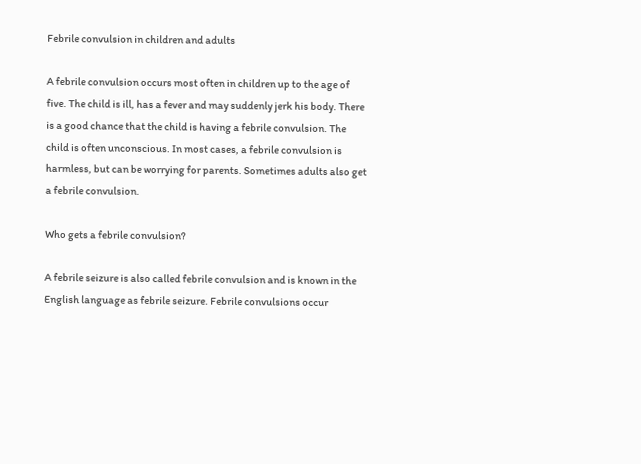Febrile convulsion in children and adults

A febrile convulsion occurs most often in children up to the age of five. The child is ill, has a fever and may suddenly jerk his body. There is a good chance that the child is having a febrile convulsion. The child is often unconscious. In most cases, a febrile convulsion is harmless, but can be worrying for parents. Sometimes adults also get a febrile convulsion.

Who gets a febrile convulsion?

A febrile seizure is also called febrile convulsion and is known in the English language as febrile seizure. Febrile convulsions occur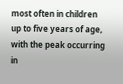most often in children up to five years of age, with the peak occurring in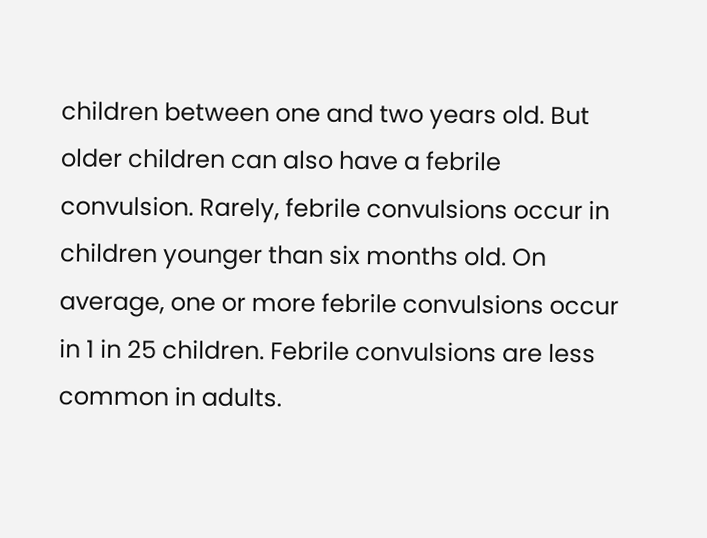children between one and two years old. But older children can also have a febrile convulsion. Rarely, febrile convulsions occur in children younger than six months old. On average, one or more febrile convulsions occur in 1 in 25 children. Febrile convulsions are less common in adults.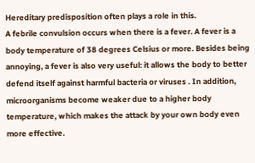Hereditary predisposition often plays a role in this.
A febrile convulsion occurs when there is a fever. A fever is a body temperature of 38 degrees Celsius or more. Besides being annoying, a fever is also very useful: it allows the body to better defend itself against harmful bacteria or viruses . In addition, microorganisms become weaker due to a higher body temperature, which makes the attack by your own body even more effective.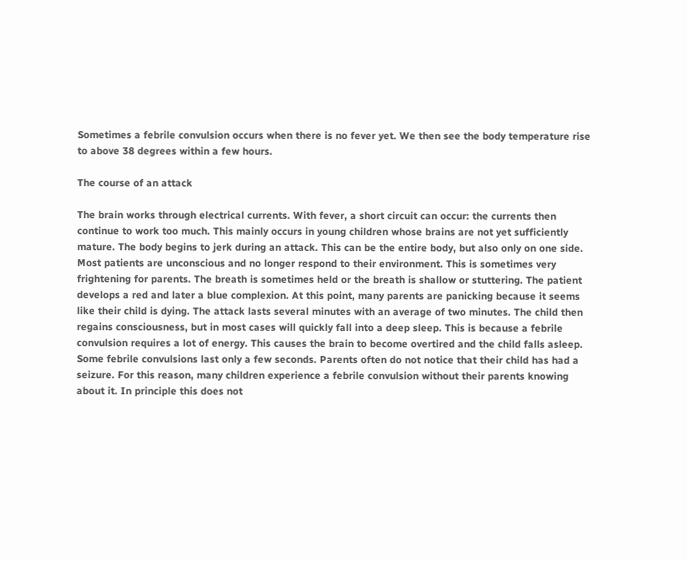Sometimes a febrile convulsion occurs when there is no fever yet. We then see the body temperature rise to above 38 degrees within a few hours.

The course of an attack

The brain works through electrical currents. With fever, a short circuit can occur: the currents then continue to work too much. This mainly occurs in young children whose brains are not yet sufficiently mature. The body begins to jerk during an attack. This can be the entire body, but also only on one side. Most patients are unconscious and no longer respond to their environment. This is sometimes very frightening for parents. The breath is sometimes held or the breath is shallow or stuttering. The patient develops a red and later a blue complexion. At this point, many parents are panicking because it seems like their child is dying. The attack lasts several minutes with an average of two minutes. The child then regains consciousness, but in most cases will quickly fall into a deep sleep. This is because a febrile convulsion requires a lot of energy. This causes the brain to become overtired and the child falls asleep.
Some febrile convulsions last only a few seconds. Parents often do not notice that their child has had a seizure. For this reason, many children experience a febrile convulsion without their parents knowing about it. In principle this does not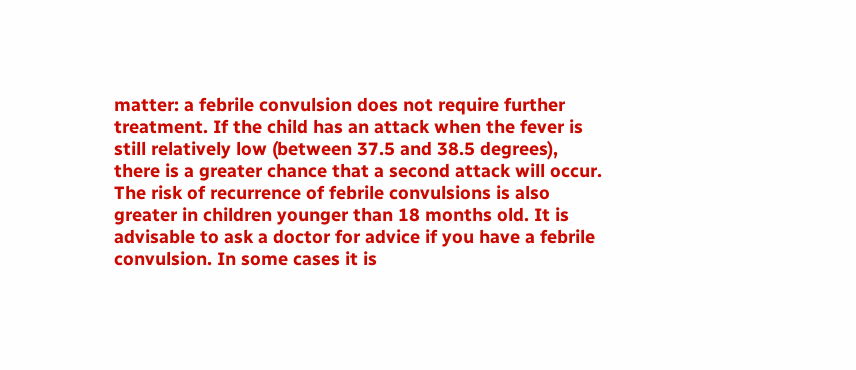matter: a febrile convulsion does not require further treatment. If the child has an attack when the fever is still relatively low (between 37.5 and 38.5 degrees), there is a greater chance that a second attack will occur. The risk of recurrence of febrile convulsions is also greater in children younger than 18 months old. It is advisable to ask a doctor for advice if you have a febrile convulsion. In some cases it is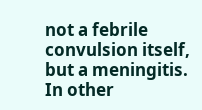not a febrile convulsion itself, but a meningitis. In other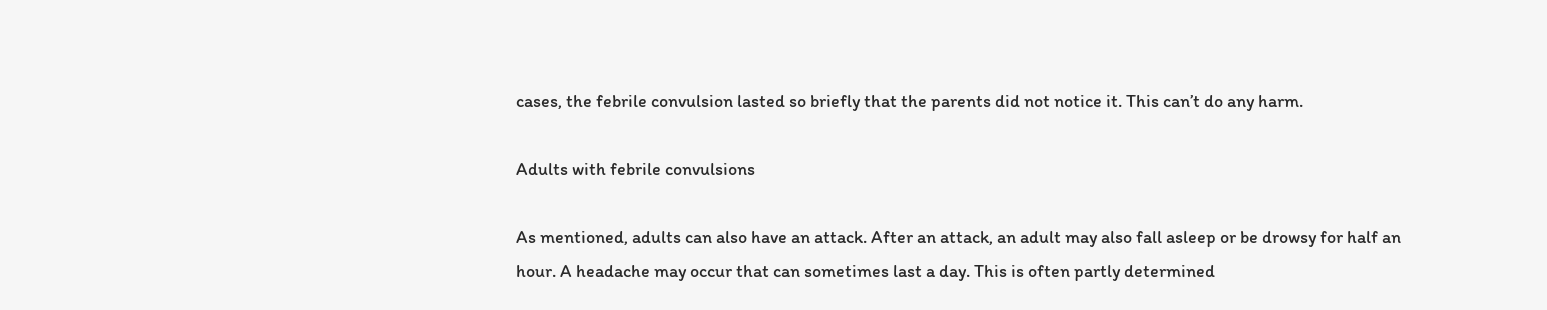cases, the febrile convulsion lasted so briefly that the parents did not notice it. This can’t do any harm.

Adults with febrile convulsions

As mentioned, adults can also have an attack. After an attack, an adult may also fall asleep or be drowsy for half an hour. A headache may occur that can sometimes last a day. This is often partly determined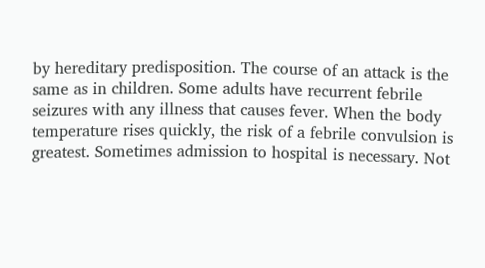by hereditary predisposition. The course of an attack is the same as in children. Some adults have recurrent febrile seizures with any illness that causes fever. When the body temperature rises quickly, the risk of a febrile convulsion is greatest. Sometimes admission to hospital is necessary. Not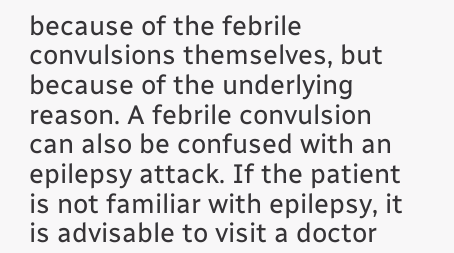because of the febrile convulsions themselves, but because of the underlying reason. A febrile convulsion can also be confused with an epilepsy attack. If the patient is not familiar with epilepsy, it is advisable to visit a doctor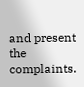and present the complaints.